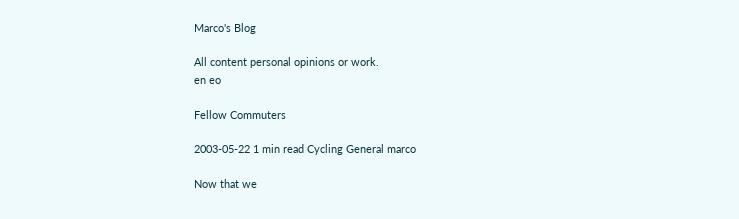Marco's Blog

All content personal opinions or work.
en eo

Fellow Commuters

2003-05-22 1 min read Cycling General marco

Now that we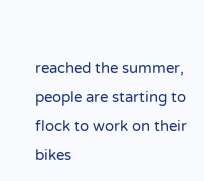reached the summer, people are starting to flock to work on their bikes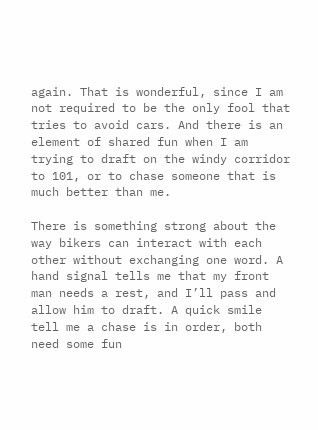again. That is wonderful, since I am not required to be the only fool that tries to avoid cars. And there is an element of shared fun when I am trying to draft on the windy corridor to 101, or to chase someone that is much better than me.

There is something strong about the way bikers can interact with each other without exchanging one word. A hand signal tells me that my front man needs a rest, and I’ll pass and allow him to draft. A quick smile tell me a chase is in order, both need some fun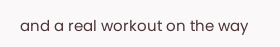and a real workout on the way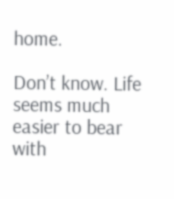home.

Don’t know. Life seems much easier to bear with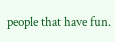people that have fun.